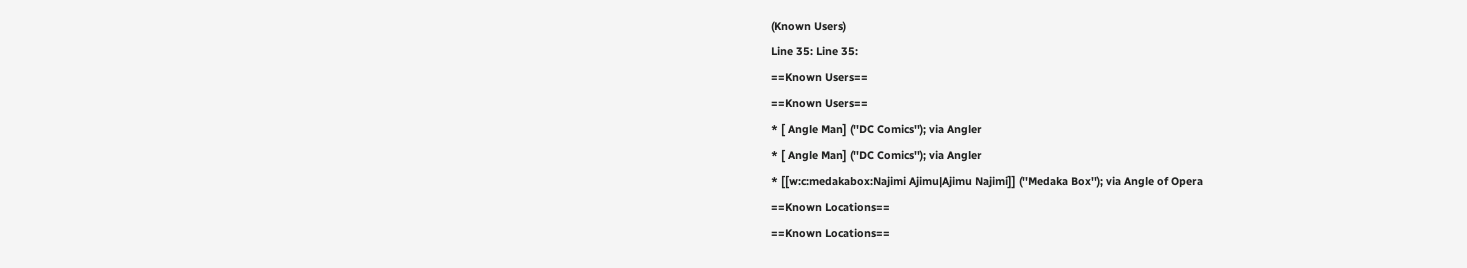(Known Users)
Line 35: Line 35:
==Known Users==
==Known Users==
* [ Angle Man] (''DC Comics''); via Angler
* [ Angle Man] (''DC Comics''); via Angler
* [[w:c:medakabox:Najimi Ajimu|Ajimu Najimi]] (''Medaka Box''); via Angle of Opera
==Known Locations==
==Known Locations==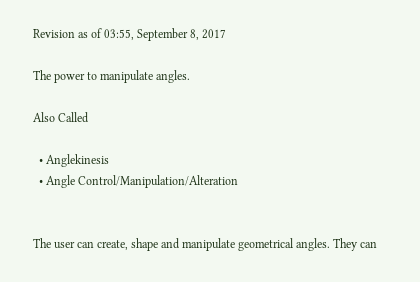Revision as of 03:55, September 8, 2017

The power to manipulate angles.

Also Called

  • Anglekinesis
  • Angle Control/Manipulation/Alteration


The user can create, shape and manipulate geometrical angles. They can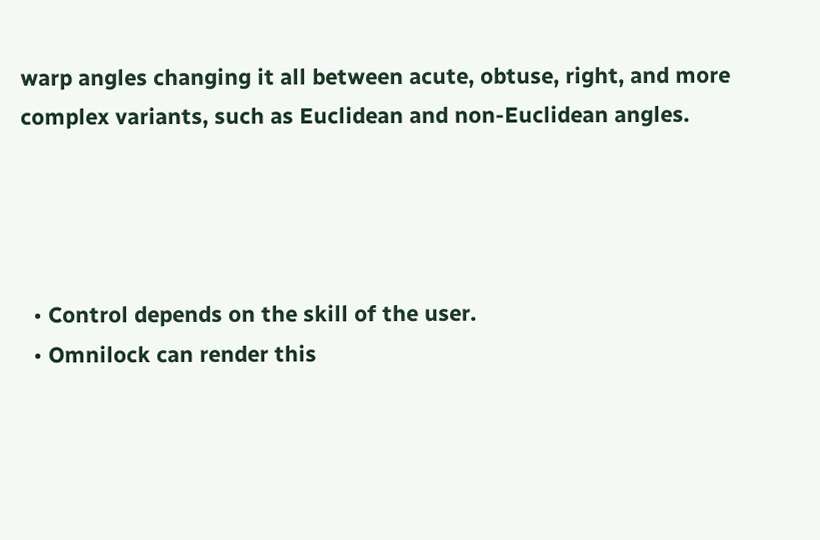warp angles changing it all between acute, obtuse, right, and more complex variants, such as Euclidean and non-Euclidean angles.




  • Control depends on the skill of the user.
  • Omnilock can render this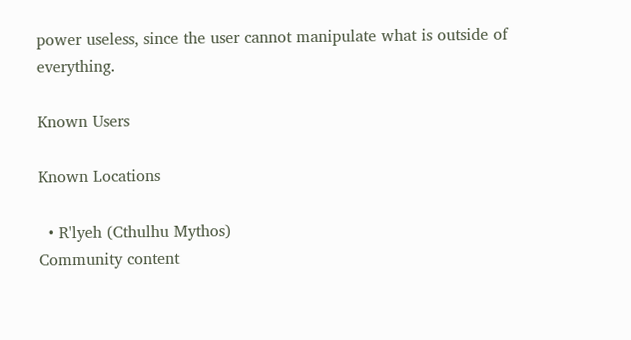power useless, since the user cannot manipulate what is outside of everything.

Known Users

Known Locations

  • R'lyeh (Cthulhu Mythos)
Community content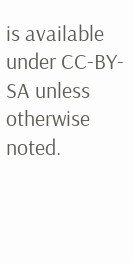is available under CC-BY-SA unless otherwise noted.